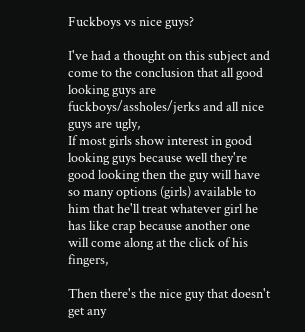Fuckboys vs nice guys?

I've had a thought on this subject and come to the conclusion that all good looking guys are fuckboys/assholes/jerks and all nice guys are ugly,
If most girls show interest in good looking guys because well they're good looking then the guy will have so many options (girls) available to him that he'll treat whatever girl he has like crap because another one will come along at the click of his fingers,

Then there's the nice guy that doesn't get any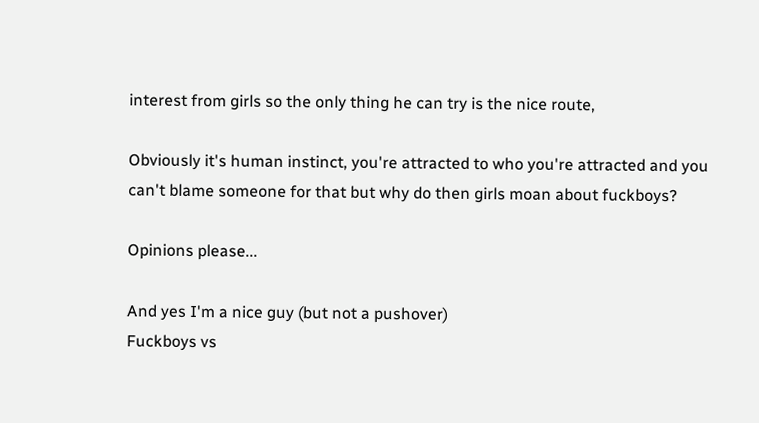interest from girls so the only thing he can try is the nice route,

Obviously it's human instinct, you're attracted to who you're attracted and you can't blame someone for that but why do then girls moan about fuckboys?

Opinions please...

And yes I'm a nice guy (but not a pushover)
Fuckboys vs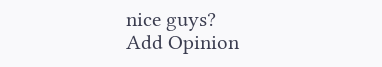nice guys?
Add Opinion